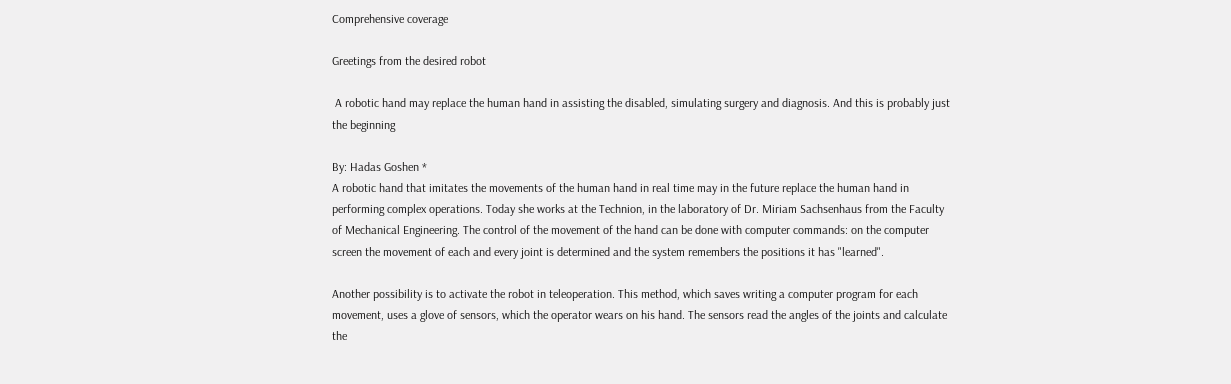Comprehensive coverage

Greetings from the desired robot

 A robotic hand may replace the human hand in assisting the disabled, simulating surgery and diagnosis. And this is probably just the beginning

By: Hadas Goshen *
A robotic hand that imitates the movements of the human hand in real time may in the future replace the human hand in performing complex operations. Today she works at the Technion, in the laboratory of Dr. Miriam Sachsenhaus from the Faculty of Mechanical Engineering. The control of the movement of the hand can be done with computer commands: on the computer screen the movement of each and every joint is determined and the system remembers the positions it has "learned".

Another possibility is to activate the robot in teleoperation. This method, which saves writing a computer program for each movement, uses a glove of sensors, which the operator wears on his hand. The sensors read the angles of the joints and calculate the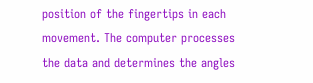position of the fingertips in each movement. The computer processes the data and determines the angles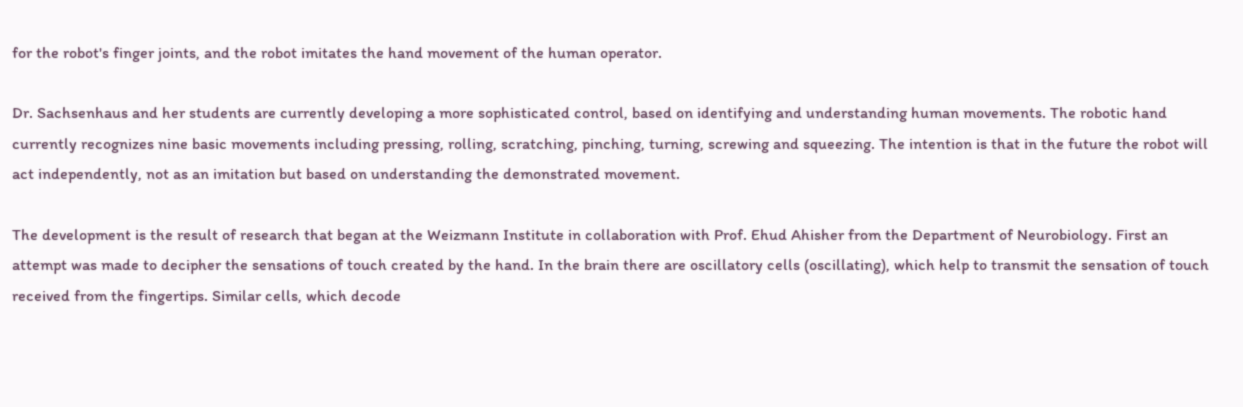for the robot's finger joints, and the robot imitates the hand movement of the human operator.

Dr. Sachsenhaus and her students are currently developing a more sophisticated control, based on identifying and understanding human movements. The robotic hand currently recognizes nine basic movements including pressing, rolling, scratching, pinching, turning, screwing and squeezing. The intention is that in the future the robot will act independently, not as an imitation but based on understanding the demonstrated movement.

The development is the result of research that began at the Weizmann Institute in collaboration with Prof. Ehud Ahisher from the Department of Neurobiology. First an attempt was made to decipher the sensations of touch created by the hand. In the brain there are oscillatory cells (oscillating), which help to transmit the sensation of touch received from the fingertips. Similar cells, which decode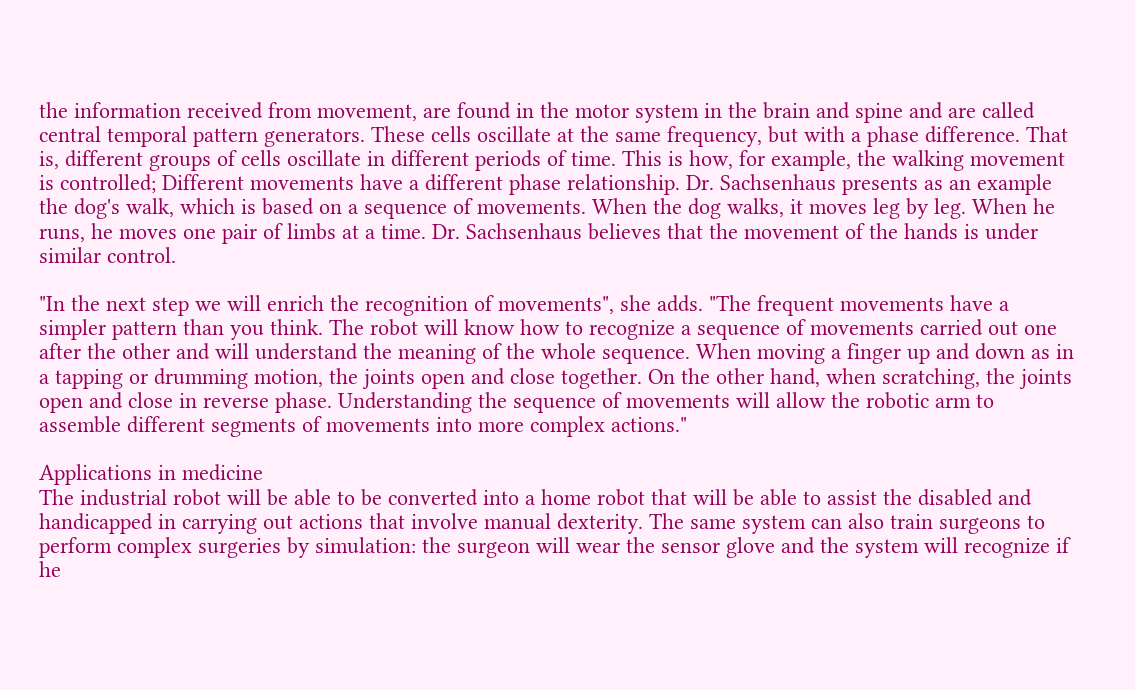the information received from movement, are found in the motor system in the brain and spine and are called central temporal pattern generators. These cells oscillate at the same frequency, but with a phase difference. That is, different groups of cells oscillate in different periods of time. This is how, for example, the walking movement is controlled; Different movements have a different phase relationship. Dr. Sachsenhaus presents as an example the dog's walk, which is based on a sequence of movements. When the dog walks, it moves leg by leg. When he runs, he moves one pair of limbs at a time. Dr. Sachsenhaus believes that the movement of the hands is under similar control.

"In the next step we will enrich the recognition of movements", she adds. "The frequent movements have a simpler pattern than you think. The robot will know how to recognize a sequence of movements carried out one after the other and will understand the meaning of the whole sequence. When moving a finger up and down as in a tapping or drumming motion, the joints open and close together. On the other hand, when scratching, the joints open and close in reverse phase. Understanding the sequence of movements will allow the robotic arm to assemble different segments of movements into more complex actions."

Applications in medicine
The industrial robot will be able to be converted into a home robot that will be able to assist the disabled and handicapped in carrying out actions that involve manual dexterity. The same system can also train surgeons to perform complex surgeries by simulation: the surgeon will wear the sensor glove and the system will recognize if he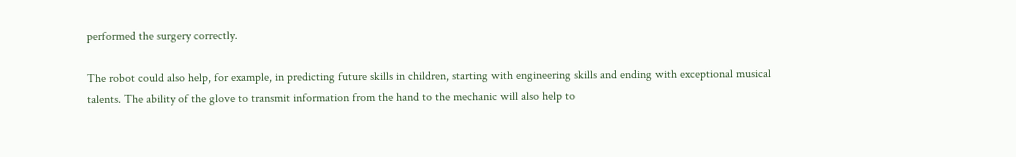performed the surgery correctly.

The robot could also help, for example, in predicting future skills in children, starting with engineering skills and ending with exceptional musical talents. The ability of the glove to transmit information from the hand to the mechanic will also help to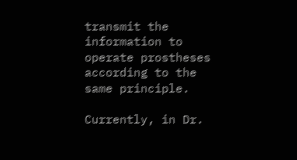transmit the information to operate prostheses according to the same principle.

Currently, in Dr.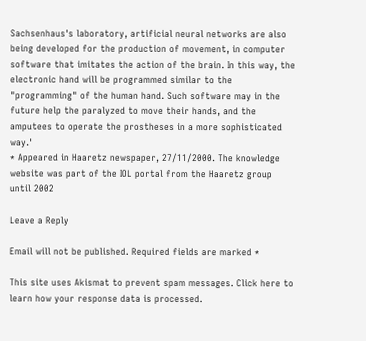Sachsenhaus's laboratory, artificial neural networks are also being developed for the production of movement, in computer software that imitates the action of the brain. In this way, the electronic hand will be programmed similar to the "programming" of the human hand. Such software may in the future help the paralyzed to move their hands, and the amputees to operate the prostheses in a more sophisticated way.'
* Appeared in Haaretz newspaper, 27/11/2000. The knowledge website was part of the IOL portal from the Haaretz group until 2002

Leave a Reply

Email will not be published. Required fields are marked *

This site uses Akismat to prevent spam messages. Click here to learn how your response data is processed.